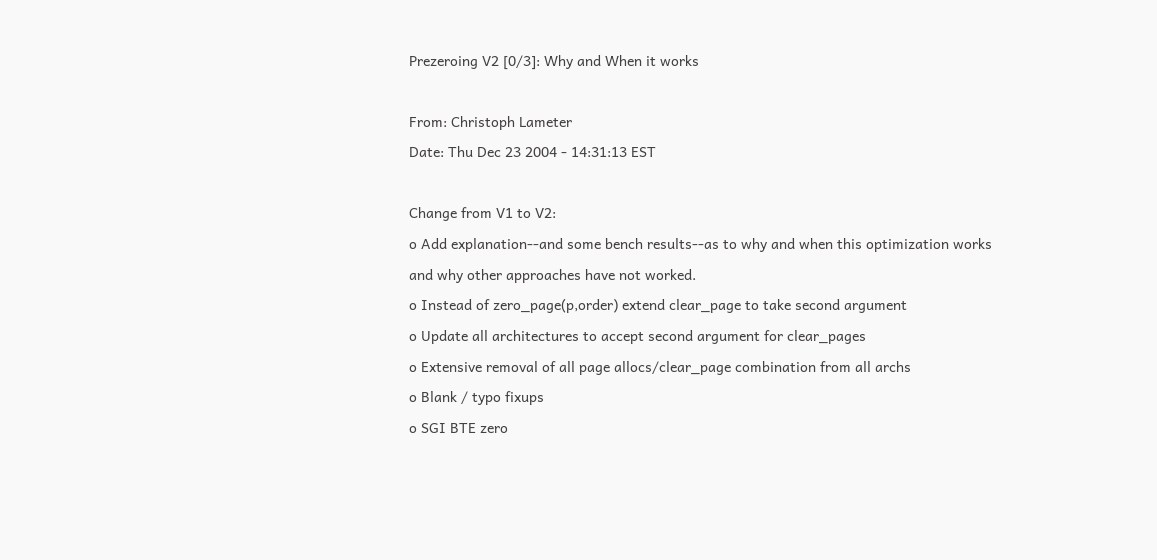Prezeroing V2 [0/3]: Why and When it works

From: Christoph Lameter
Date: Thu Dec 23 2004 - 14:31:13 EST

Change from V1 to V2:
o Add explanation--and some bench results--as to why and when this optimization works
and why other approaches have not worked.
o Instead of zero_page(p,order) extend clear_page to take second argument
o Update all architectures to accept second argument for clear_pages
o Extensive removal of all page allocs/clear_page combination from all archs
o Blank / typo fixups
o SGI BTE zero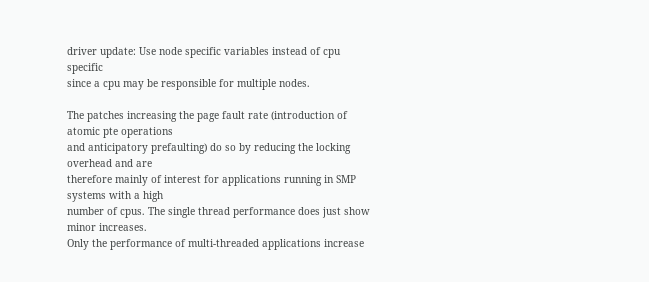driver update: Use node specific variables instead of cpu specific
since a cpu may be responsible for multiple nodes.

The patches increasing the page fault rate (introduction of atomic pte operations
and anticipatory prefaulting) do so by reducing the locking overhead and are
therefore mainly of interest for applications running in SMP systems with a high
number of cpus. The single thread performance does just show minor increases.
Only the performance of multi-threaded applications increase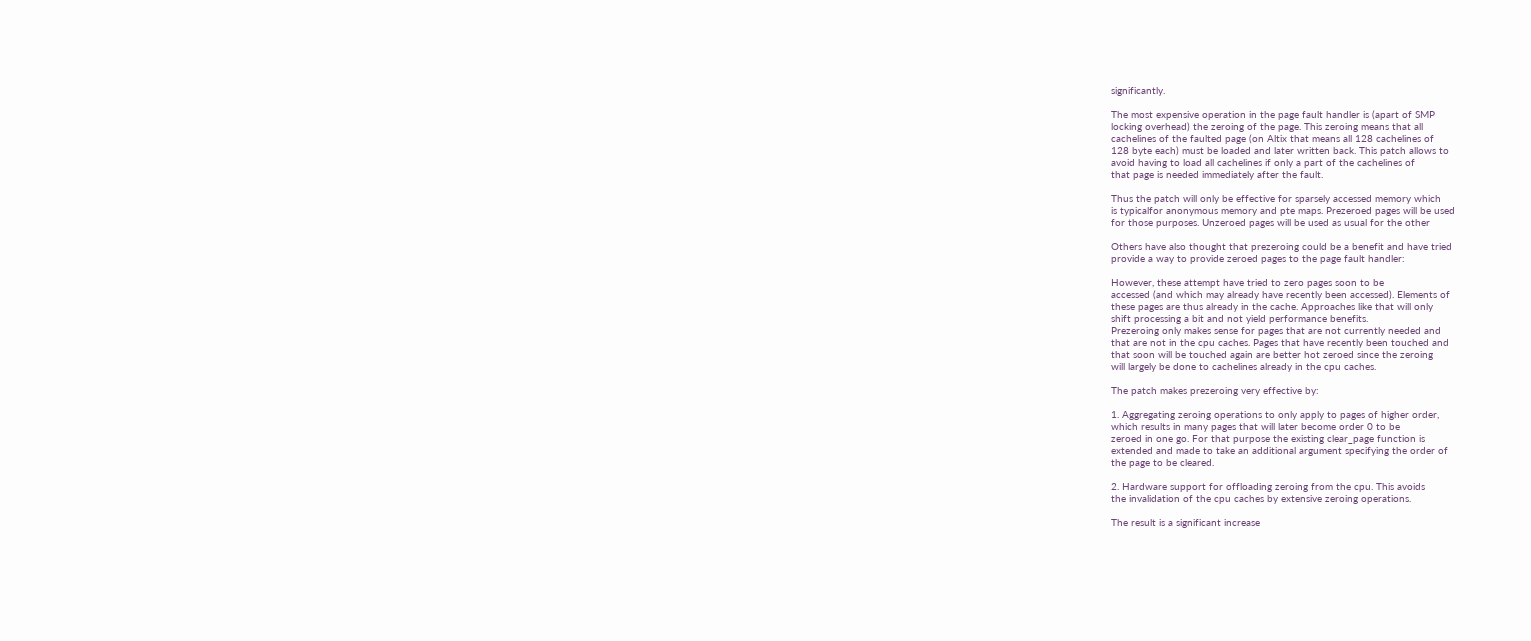significantly.

The most expensive operation in the page fault handler is (apart of SMP
locking overhead) the zeroing of the page. This zeroing means that all
cachelines of the faulted page (on Altix that means all 128 cachelines of
128 byte each) must be loaded and later written back. This patch allows to
avoid having to load all cachelines if only a part of the cachelines of
that page is needed immediately after the fault.

Thus the patch will only be effective for sparsely accessed memory which
is typicalfor anonymous memory and pte maps. Prezeroed pages will be used
for those purposes. Unzeroed pages will be used as usual for the other

Others have also thought that prezeroing could be a benefit and have tried
provide a way to provide zeroed pages to the page fault handler:

However, these attempt have tried to zero pages soon to be
accessed (and which may already have recently been accessed). Elements of
these pages are thus already in the cache. Approaches like that will only
shift processing a bit and not yield performance benefits.
Prezeroing only makes sense for pages that are not currently needed and
that are not in the cpu caches. Pages that have recently been touched and
that soon will be touched again are better hot zeroed since the zeroing
will largely be done to cachelines already in the cpu caches.

The patch makes prezeroing very effective by:

1. Aggregating zeroing operations to only apply to pages of higher order,
which results in many pages that will later become order 0 to be
zeroed in one go. For that purpose the existing clear_page function is
extended and made to take an additional argument specifying the order of
the page to be cleared.

2. Hardware support for offloading zeroing from the cpu. This avoids
the invalidation of the cpu caches by extensive zeroing operations.

The result is a significant increase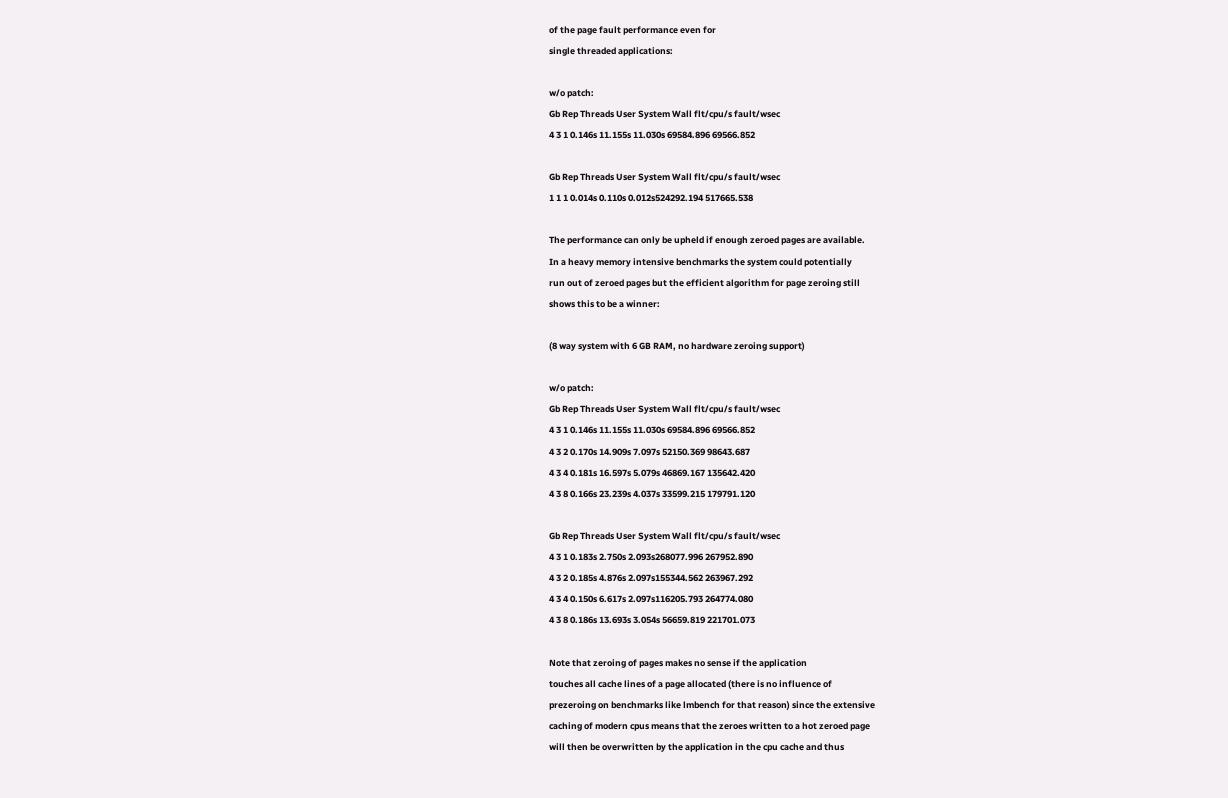of the page fault performance even for
single threaded applications:

w/o patch:
Gb Rep Threads User System Wall flt/cpu/s fault/wsec
4 3 1 0.146s 11.155s 11.030s 69584.896 69566.852

Gb Rep Threads User System Wall flt/cpu/s fault/wsec
1 1 1 0.014s 0.110s 0.012s524292.194 517665.538

The performance can only be upheld if enough zeroed pages are available.
In a heavy memory intensive benchmarks the system could potentially
run out of zeroed pages but the efficient algorithm for page zeroing still
shows this to be a winner:

(8 way system with 6 GB RAM, no hardware zeroing support)

w/o patch:
Gb Rep Threads User System Wall flt/cpu/s fault/wsec
4 3 1 0.146s 11.155s 11.030s 69584.896 69566.852
4 3 2 0.170s 14.909s 7.097s 52150.369 98643.687
4 3 4 0.181s 16.597s 5.079s 46869.167 135642.420
4 3 8 0.166s 23.239s 4.037s 33599.215 179791.120

Gb Rep Threads User System Wall flt/cpu/s fault/wsec
4 3 1 0.183s 2.750s 2.093s268077.996 267952.890
4 3 2 0.185s 4.876s 2.097s155344.562 263967.292
4 3 4 0.150s 6.617s 2.097s116205.793 264774.080
4 3 8 0.186s 13.693s 3.054s 56659.819 221701.073

Note that zeroing of pages makes no sense if the application
touches all cache lines of a page allocated (there is no influence of
prezeroing on benchmarks like lmbench for that reason) since the extensive
caching of modern cpus means that the zeroes written to a hot zeroed page
will then be overwritten by the application in the cpu cache and thus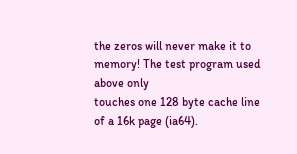the zeros will never make it to memory! The test program used above only
touches one 128 byte cache line of a 16k page (ia64).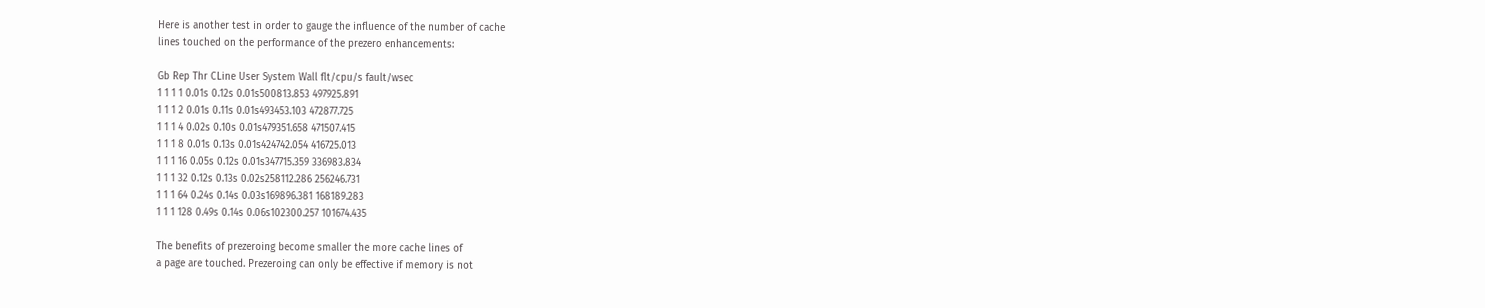Here is another test in order to gauge the influence of the number of cache
lines touched on the performance of the prezero enhancements:

Gb Rep Thr CLine User System Wall flt/cpu/s fault/wsec
1 1 1 1 0.01s 0.12s 0.01s500813.853 497925.891
1 1 1 2 0.01s 0.11s 0.01s493453.103 472877.725
1 1 1 4 0.02s 0.10s 0.01s479351.658 471507.415
1 1 1 8 0.01s 0.13s 0.01s424742.054 416725.013
1 1 1 16 0.05s 0.12s 0.01s347715.359 336983.834
1 1 1 32 0.12s 0.13s 0.02s258112.286 256246.731
1 1 1 64 0.24s 0.14s 0.03s169896.381 168189.283
1 1 1 128 0.49s 0.14s 0.06s102300.257 101674.435

The benefits of prezeroing become smaller the more cache lines of
a page are touched. Prezeroing can only be effective if memory is not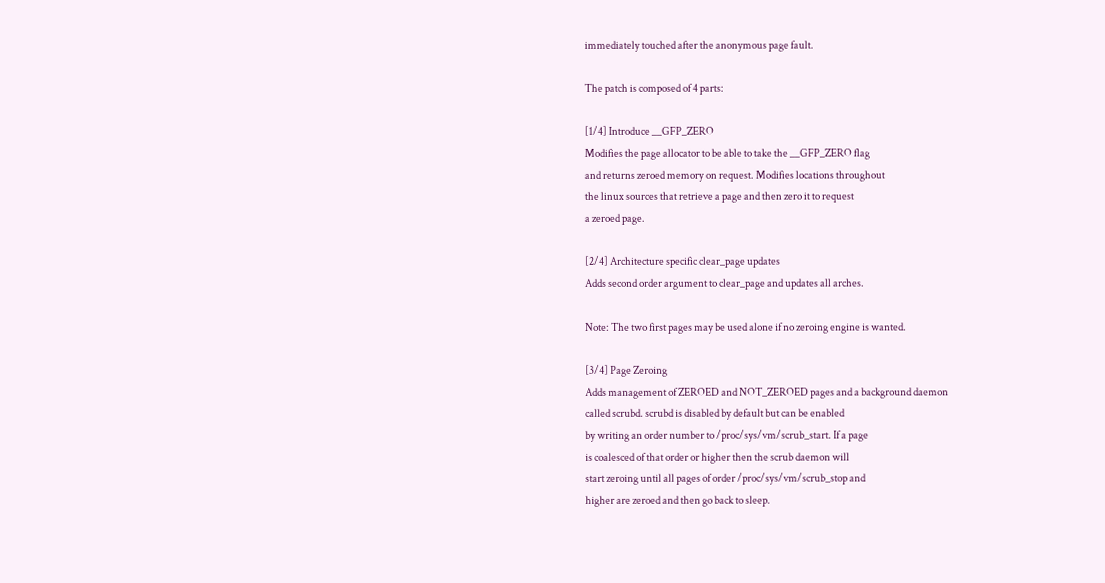immediately touched after the anonymous page fault.

The patch is composed of 4 parts:

[1/4] Introduce __GFP_ZERO
Modifies the page allocator to be able to take the __GFP_ZERO flag
and returns zeroed memory on request. Modifies locations throughout
the linux sources that retrieve a page and then zero it to request
a zeroed page.

[2/4] Architecture specific clear_page updates
Adds second order argument to clear_page and updates all arches.

Note: The two first pages may be used alone if no zeroing engine is wanted.

[3/4] Page Zeroing
Adds management of ZEROED and NOT_ZEROED pages and a background daemon
called scrubd. scrubd is disabled by default but can be enabled
by writing an order number to /proc/sys/vm/scrub_start. If a page
is coalesced of that order or higher then the scrub daemon will
start zeroing until all pages of order /proc/sys/vm/scrub_stop and
higher are zeroed and then go back to sleep.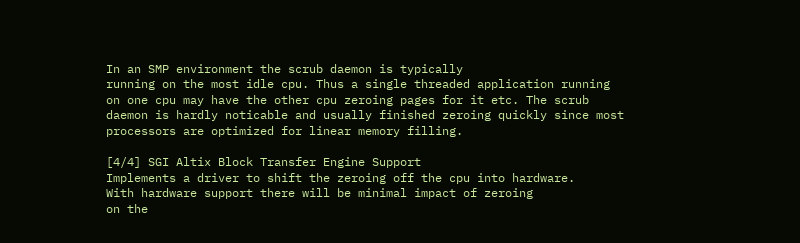In an SMP environment the scrub daemon is typically
running on the most idle cpu. Thus a single threaded application running
on one cpu may have the other cpu zeroing pages for it etc. The scrub
daemon is hardly noticable and usually finished zeroing quickly since most
processors are optimized for linear memory filling.

[4/4] SGI Altix Block Transfer Engine Support
Implements a driver to shift the zeroing off the cpu into hardware.
With hardware support there will be minimal impact of zeroing
on the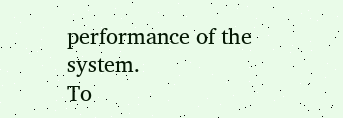performance of the system.
To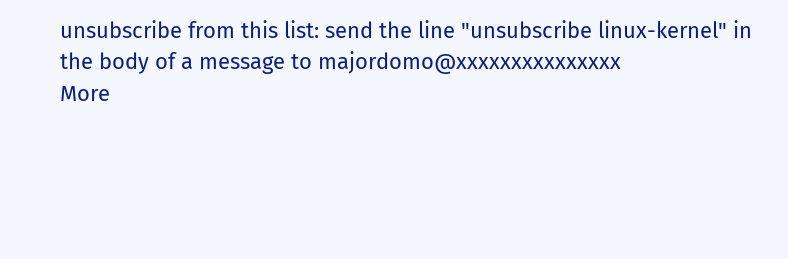unsubscribe from this list: send the line "unsubscribe linux-kernel" in
the body of a message to majordomo@xxxxxxxxxxxxxxx
More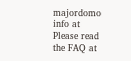majordomo info at
Please read the FAQ at